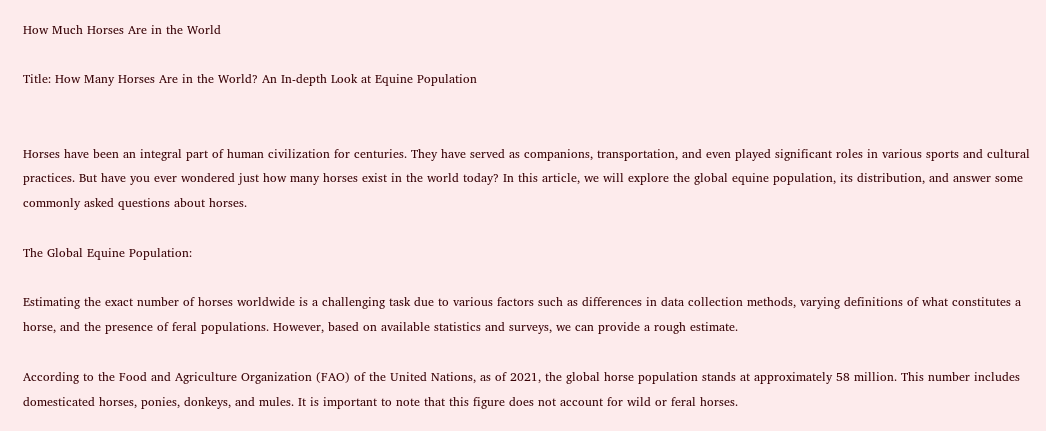How Much Horses Are in the World

Title: How Many Horses Are in the World? An In-depth Look at Equine Population


Horses have been an integral part of human civilization for centuries. They have served as companions, transportation, and even played significant roles in various sports and cultural practices. But have you ever wondered just how many horses exist in the world today? In this article, we will explore the global equine population, its distribution, and answer some commonly asked questions about horses.

The Global Equine Population:

Estimating the exact number of horses worldwide is a challenging task due to various factors such as differences in data collection methods, varying definitions of what constitutes a horse, and the presence of feral populations. However, based on available statistics and surveys, we can provide a rough estimate.

According to the Food and Agriculture Organization (FAO) of the United Nations, as of 2021, the global horse population stands at approximately 58 million. This number includes domesticated horses, ponies, donkeys, and mules. It is important to note that this figure does not account for wild or feral horses.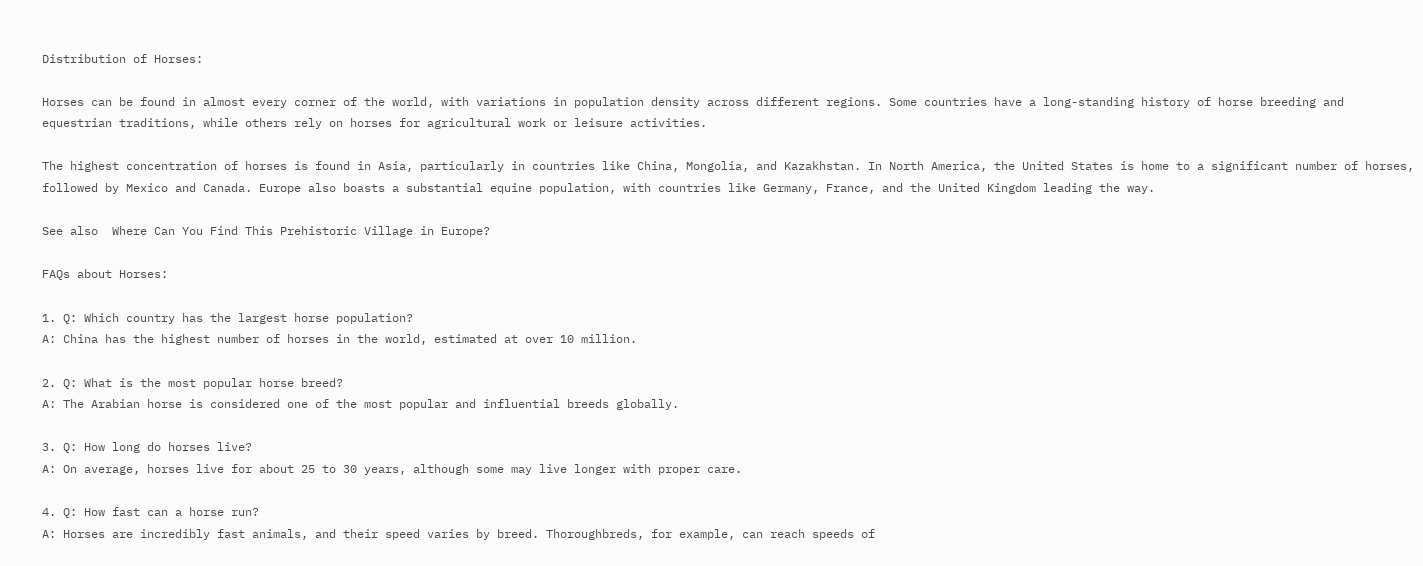Distribution of Horses:

Horses can be found in almost every corner of the world, with variations in population density across different regions. Some countries have a long-standing history of horse breeding and equestrian traditions, while others rely on horses for agricultural work or leisure activities.

The highest concentration of horses is found in Asia, particularly in countries like China, Mongolia, and Kazakhstan. In North America, the United States is home to a significant number of horses, followed by Mexico and Canada. Europe also boasts a substantial equine population, with countries like Germany, France, and the United Kingdom leading the way.

See also  Where Can You Find This Prehistoric Village in Europe?

FAQs about Horses:

1. Q: Which country has the largest horse population?
A: China has the highest number of horses in the world, estimated at over 10 million.

2. Q: What is the most popular horse breed?
A: The Arabian horse is considered one of the most popular and influential breeds globally.

3. Q: How long do horses live?
A: On average, horses live for about 25 to 30 years, although some may live longer with proper care.

4. Q: How fast can a horse run?
A: Horses are incredibly fast animals, and their speed varies by breed. Thoroughbreds, for example, can reach speeds of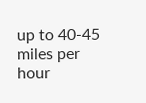up to 40-45 miles per hour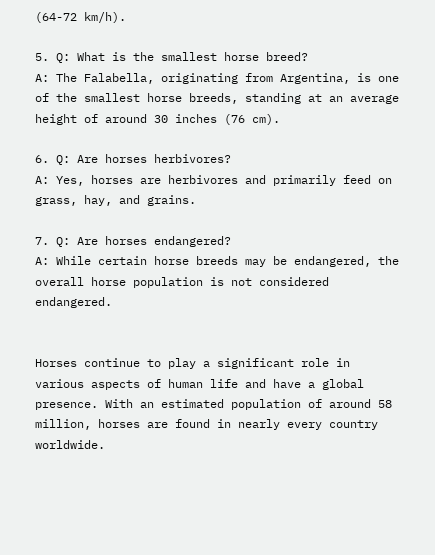(64-72 km/h).

5. Q: What is the smallest horse breed?
A: The Falabella, originating from Argentina, is one of the smallest horse breeds, standing at an average height of around 30 inches (76 cm).

6. Q: Are horses herbivores?
A: Yes, horses are herbivores and primarily feed on grass, hay, and grains.

7. Q: Are horses endangered?
A: While certain horse breeds may be endangered, the overall horse population is not considered endangered.


Horses continue to play a significant role in various aspects of human life and have a global presence. With an estimated population of around 58 million, horses are found in nearly every country worldwide.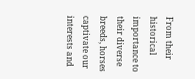From their historical importance to their diverse breeds, horses captivate our interests and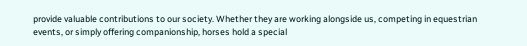provide valuable contributions to our society. Whether they are working alongside us, competing in equestrian events, or simply offering companionship, horses hold a special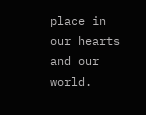place in our hearts and our world.